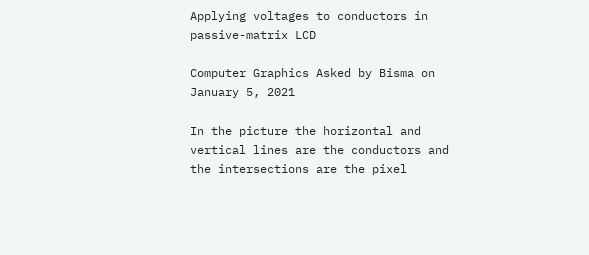Applying voltages to conductors in passive-matrix LCD

Computer Graphics Asked by Bisma on January 5, 2021

In the picture the horizontal and vertical lines are the conductors and the intersections are the pixel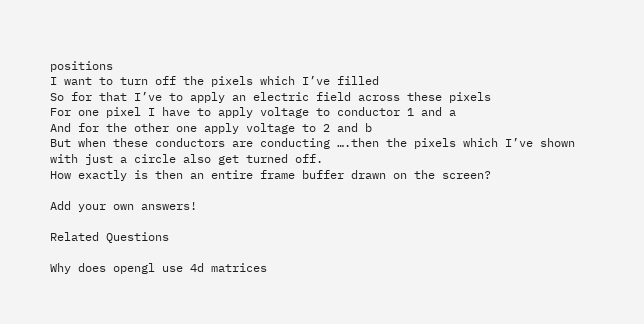positions
I want to turn off the pixels which I’ve filled
So for that I’ve to apply an electric field across these pixels
For one pixel I have to apply voltage to conductor 1 and a
And for the other one apply voltage to 2 and b
But when these conductors are conducting ….then the pixels which I’ve shown with just a circle also get turned off.
How exactly is then an entire frame buffer drawn on the screen?

Add your own answers!

Related Questions

Why does opengl use 4d matrices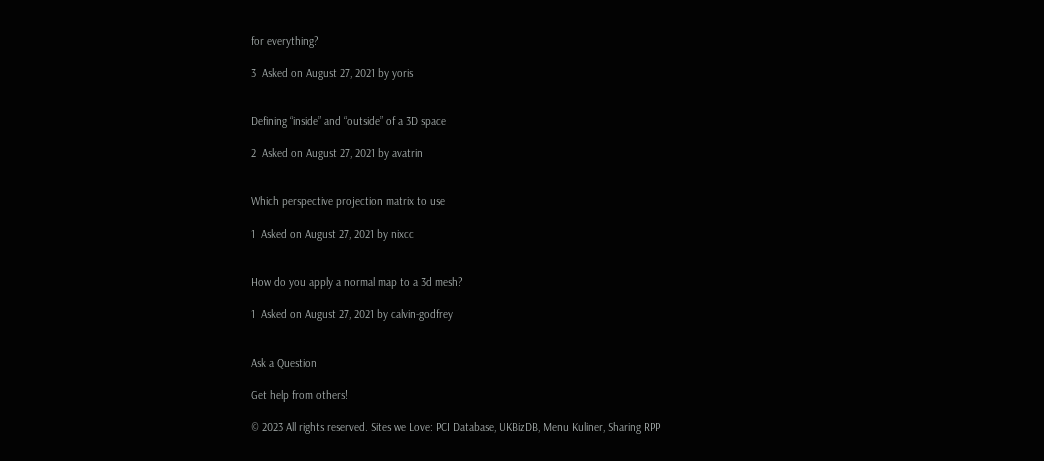for everything?

3  Asked on August 27, 2021 by yoris


Defining “inside” and “outside” of a 3D space

2  Asked on August 27, 2021 by avatrin


Which perspective projection matrix to use

1  Asked on August 27, 2021 by nixcc


How do you apply a normal map to a 3d mesh?

1  Asked on August 27, 2021 by calvin-godfrey


Ask a Question

Get help from others!

© 2023 All rights reserved. Sites we Love: PCI Database, UKBizDB, Menu Kuliner, Sharing RPP